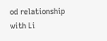od relationship with Li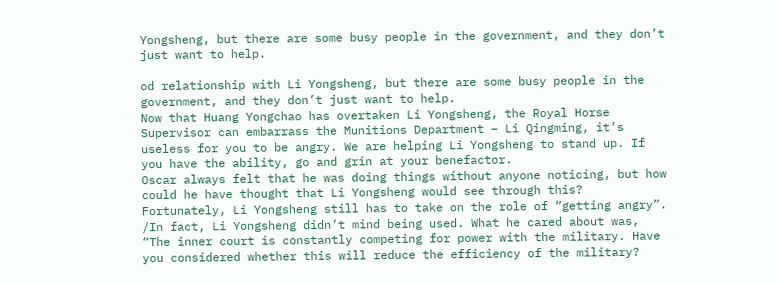Yongsheng, but there are some busy people in the government, and they don’t just want to help.

od relationship with Li Yongsheng, but there are some busy people in the government, and they don’t just want to help.
Now that Huang Yongchao has overtaken Li Yongsheng, the Royal Horse Supervisor can embarrass the Munitions Department – Li Qingming, it’s useless for you to be angry. We are helping Li Yongsheng to stand up. If you have the ability, go and grin at your benefactor.
Oscar always felt that he was doing things without anyone noticing, but how could he have thought that Li Yongsheng would see through this?
Fortunately, Li Yongsheng still has to take on the role of “getting angry”.
/In fact, Li Yongsheng didn’t mind being used. What he cared about was, “The inner court is constantly competing for power with the military. Have you considered whether this will reduce the efficiency of the military?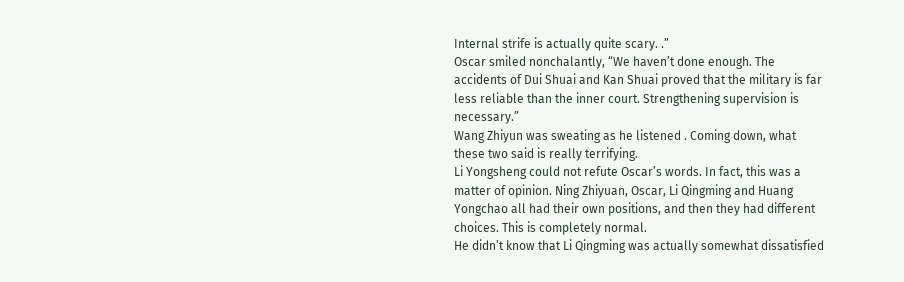Internal strife is actually quite scary. .”
Oscar smiled nonchalantly, “We haven’t done enough. The accidents of Dui Shuai and Kan Shuai proved that the military is far less reliable than the inner court. Strengthening supervision is necessary.”
Wang Zhiyun was sweating as he listened . Coming down, what these two said is really terrifying.
Li Yongsheng could not refute Oscar’s words. In fact, this was a matter of opinion. Ning Zhiyuan, Oscar, Li Qingming and Huang Yongchao all had their own positions, and then they had different choices. This is completely normal.
He didn’t know that Li Qingming was actually somewhat dissatisfied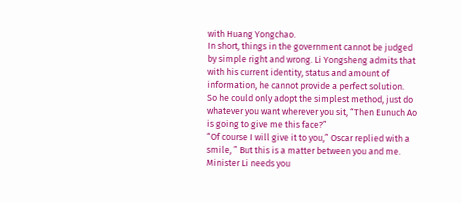with Huang Yongchao.
In short, things in the government cannot be judged by simple right and wrong. Li Yongsheng admits that with his current identity, status and amount of information, he cannot provide a perfect solution.
So he could only adopt the simplest method, just do whatever you want wherever you sit, “Then Eunuch Ao is going to give me this face?”
“Of course I will give it to you,” Oscar replied with a smile, ” But this is a matter between you and me. Minister Li needs you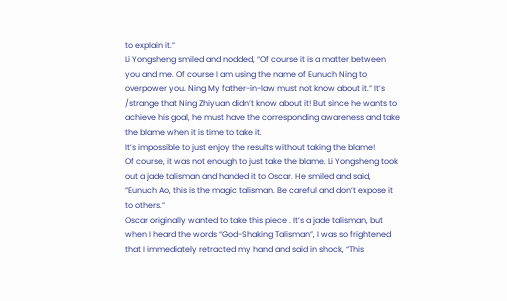to explain it.”
Li Yongsheng smiled and nodded, “Of course it is a matter between you and me. Of course I am using the name of Eunuch Ning to overpower you. Ning My father-in-law must not know about it.” It’s
/strange that Ning Zhiyuan didn’t know about it! But since he wants to achieve his goal, he must have the corresponding awareness and take the blame when it is time to take it.
It’s impossible to just enjoy the results without taking the blame!
Of course, it was not enough to just take the blame. Li Yongsheng took out a jade talisman and handed it to Oscar. He smiled and said, “Eunuch Ao, this is the magic talisman. Be careful and don’t expose it to others.”
Oscar originally wanted to take this piece . It’s a jade talisman, but when I heard the words “God-Shaking Talisman”, I was so frightened that I immediately retracted my hand and said in shock, “This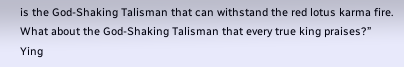is the God-Shaking Talisman that can withstand the red lotus karma fire. What about the God-Shaking Talisman that every true king praises?”
Ying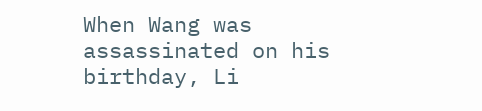When Wang was assassinated on his birthday, Li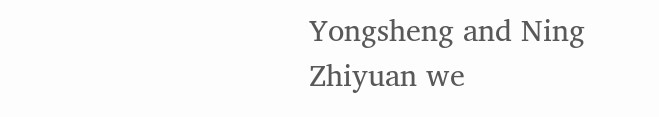Yongsheng and Ning Zhiyuan we